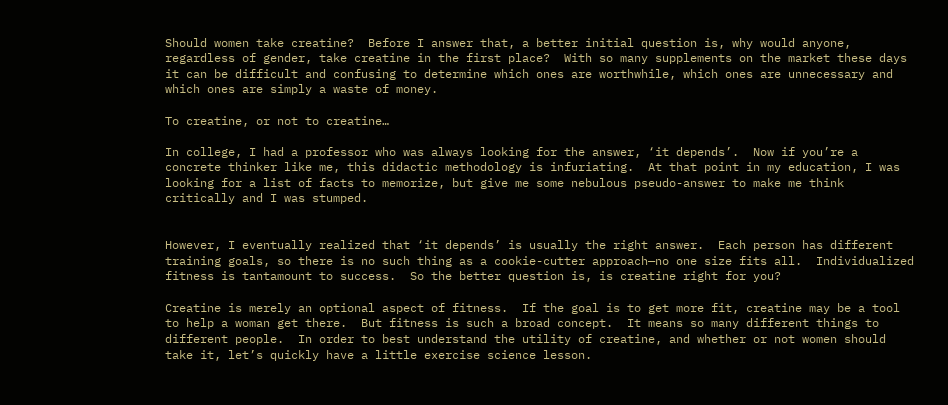Should women take creatine?  Before I answer that, a better initial question is, why would anyone, regardless of gender, take creatine in the first place?  With so many supplements on the market these days it can be difficult and confusing to determine which ones are worthwhile, which ones are unnecessary and which ones are simply a waste of money.

To creatine, or not to creatine…

In college, I had a professor who was always looking for the answer, ‘it depends’.  Now if you’re a concrete thinker like me, this didactic methodology is infuriating.  At that point in my education, I was looking for a list of facts to memorize, but give me some nebulous pseudo-answer to make me think critically and I was stumped.


However, I eventually realized that ‘it depends’ is usually the right answer.  Each person has different training goals, so there is no such thing as a cookie-cutter approach—no one size fits all.  Individualized fitness is tantamount to success.  So the better question is, is creatine right for you?

Creatine is merely an optional aspect of fitness.  If the goal is to get more fit, creatine may be a tool to help a woman get there.  But fitness is such a broad concept.  It means so many different things to different people.  In order to best understand the utility of creatine, and whether or not women should take it, let’s quickly have a little exercise science lesson.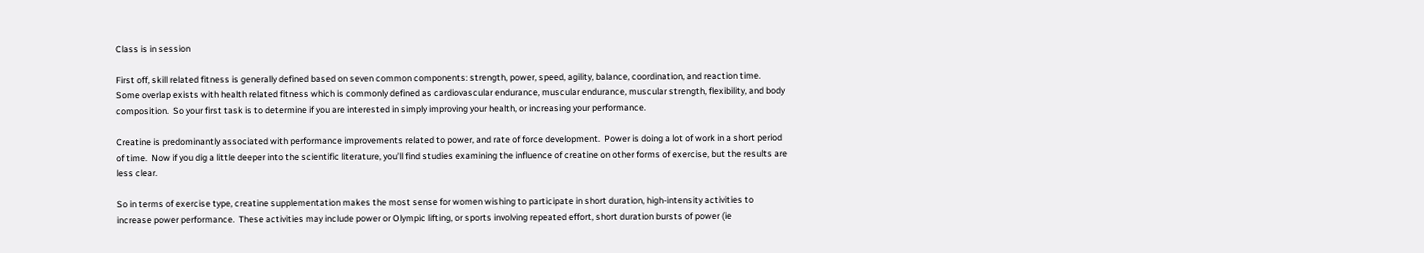Class is in session

First off, skill related fitness is generally defined based on seven common components: strength, power, speed, agility, balance, coordination, and reaction time.  Some overlap exists with health related fitness which is commonly defined as cardiovascular endurance, muscular endurance, muscular strength, flexibility, and body composition.  So your first task is to determine if you are interested in simply improving your health, or increasing your performance.

Creatine is predominantly associated with performance improvements related to power, and rate of force development.  Power is doing a lot of work in a short period of time.  Now if you dig a little deeper into the scientific literature, you’ll find studies examining the influence of creatine on other forms of exercise, but the results are less clear.

So in terms of exercise type, creatine supplementation makes the most sense for women wishing to participate in short duration, high-intensity activities to increase power performance.  These activities may include power or Olympic lifting, or sports involving repeated effort, short duration bursts of power (ie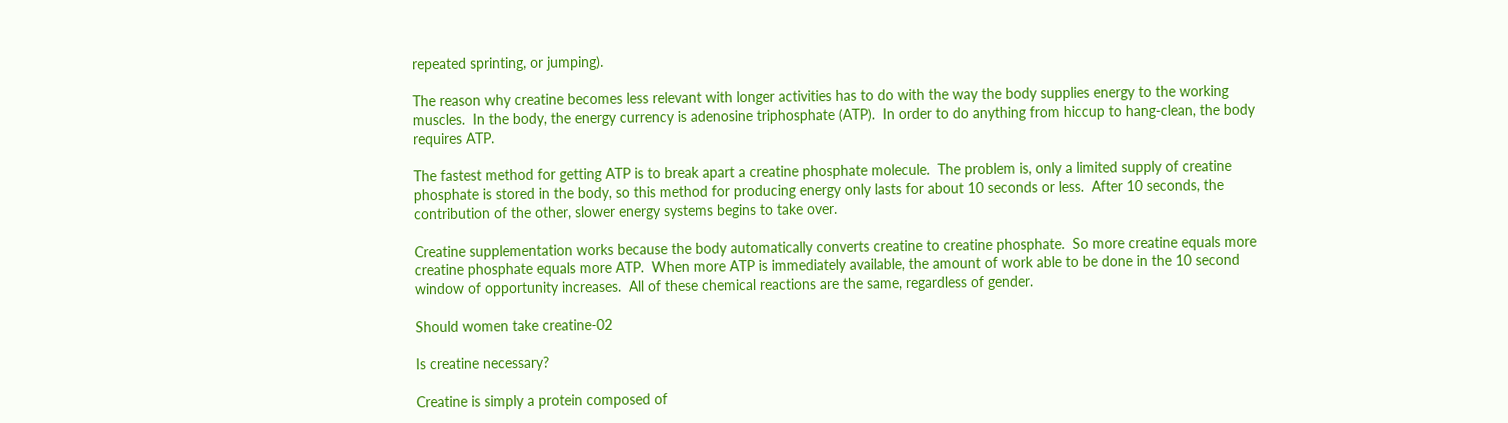repeated sprinting, or jumping).

The reason why creatine becomes less relevant with longer activities has to do with the way the body supplies energy to the working muscles.  In the body, the energy currency is adenosine triphosphate (ATP).  In order to do anything from hiccup to hang-clean, the body requires ATP.

The fastest method for getting ATP is to break apart a creatine phosphate molecule.  The problem is, only a limited supply of creatine phosphate is stored in the body, so this method for producing energy only lasts for about 10 seconds or less.  After 10 seconds, the contribution of the other, slower energy systems begins to take over.

Creatine supplementation works because the body automatically converts creatine to creatine phosphate.  So more creatine equals more creatine phosphate equals more ATP.  When more ATP is immediately available, the amount of work able to be done in the 10 second window of opportunity increases.  All of these chemical reactions are the same, regardless of gender.

Should women take creatine-02

Is creatine necessary?

Creatine is simply a protein composed of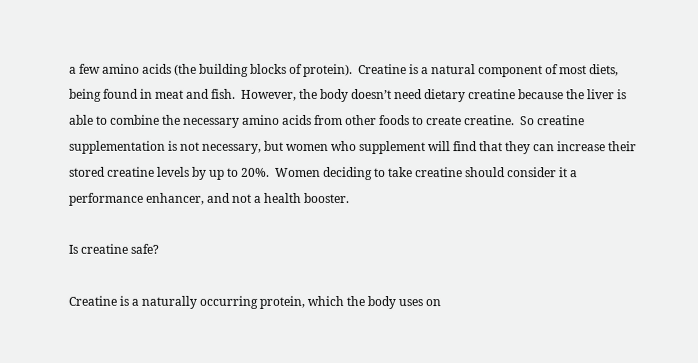a few amino acids (the building blocks of protein).  Creatine is a natural component of most diets, being found in meat and fish.  However, the body doesn’t need dietary creatine because the liver is able to combine the necessary amino acids from other foods to create creatine.  So creatine supplementation is not necessary, but women who supplement will find that they can increase their stored creatine levels by up to 20%.  Women deciding to take creatine should consider it a performance enhancer, and not a health booster.

Is creatine safe?

Creatine is a naturally occurring protein, which the body uses on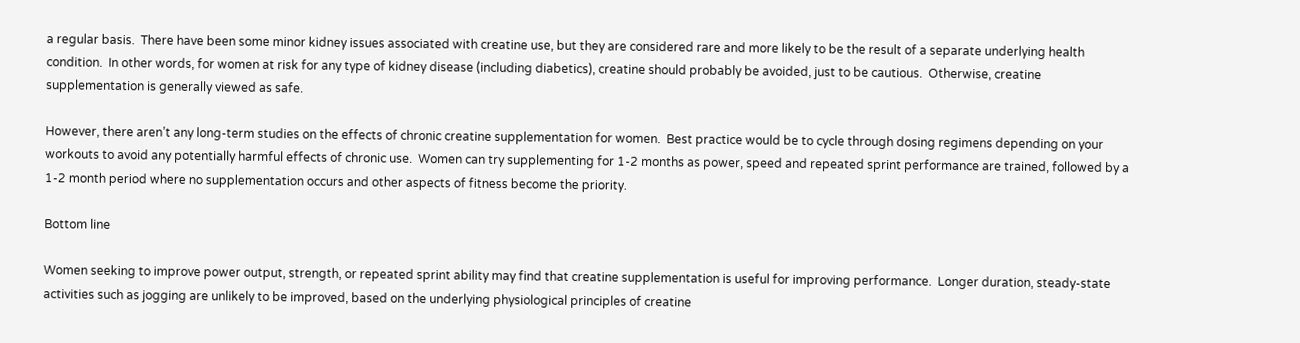a regular basis.  There have been some minor kidney issues associated with creatine use, but they are considered rare and more likely to be the result of a separate underlying health condition.  In other words, for women at risk for any type of kidney disease (including diabetics), creatine should probably be avoided, just to be cautious.  Otherwise, creatine supplementation is generally viewed as safe.

However, there aren’t any long-term studies on the effects of chronic creatine supplementation for women.  Best practice would be to cycle through dosing regimens depending on your workouts to avoid any potentially harmful effects of chronic use.  Women can try supplementing for 1-2 months as power, speed and repeated sprint performance are trained, followed by a 1-2 month period where no supplementation occurs and other aspects of fitness become the priority.

Bottom line

Women seeking to improve power output, strength, or repeated sprint ability may find that creatine supplementation is useful for improving performance.  Longer duration, steady-state activities such as jogging are unlikely to be improved, based on the underlying physiological principles of creatine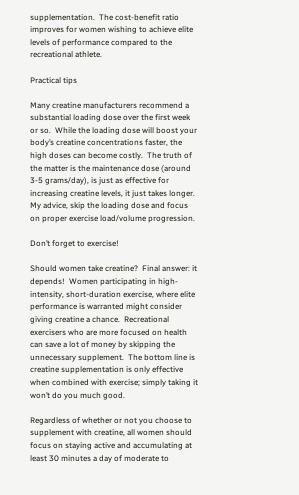supplementation.  The cost-benefit ratio improves for women wishing to achieve elite levels of performance compared to the recreational athlete.

Practical tips

Many creatine manufacturers recommend a substantial loading dose over the first week or so.  While the loading dose will boost your body’s creatine concentrations faster, the high doses can become costly.  The truth of the matter is the maintenance dose (around 3-5 grams/day), is just as effective for increasing creatine levels, it just takes longer.  My advice, skip the loading dose and focus on proper exercise load/volume progression.

Don’t forget to exercise!

Should women take creatine?  Final answer: it depends!  Women participating in high-intensity, short-duration exercise, where elite performance is warranted might consider giving creatine a chance.  Recreational exercisers who are more focused on health can save a lot of money by skipping the unnecessary supplement.  The bottom line is creatine supplementation is only effective when combined with exercise; simply taking it won’t do you much good.

Regardless of whether or not you choose to supplement with creatine, all women should focus on staying active and accumulating at least 30 minutes a day of moderate to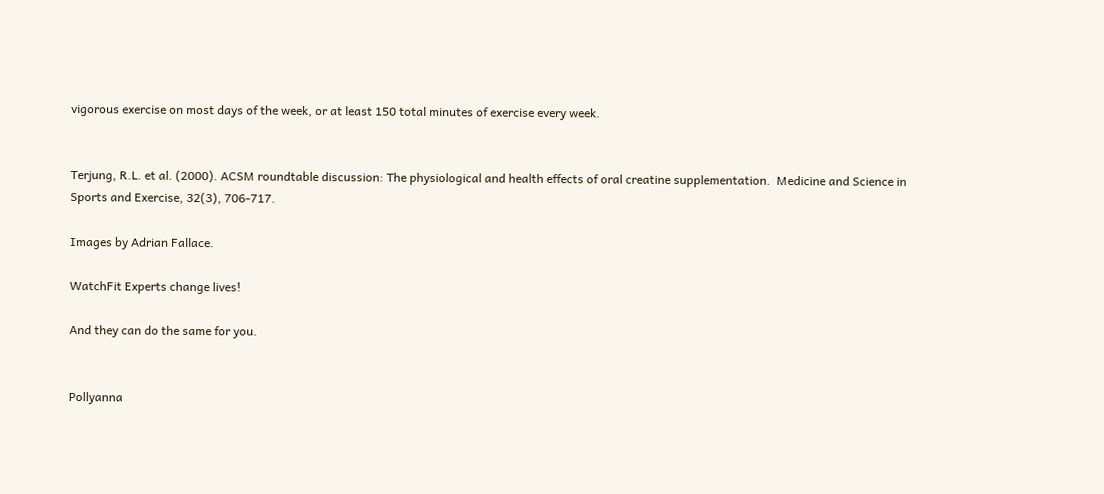vigorous exercise on most days of the week, or at least 150 total minutes of exercise every week.


Terjung, R.L. et al. (2000). ACSM roundtable discussion: The physiological and health effects of oral creatine supplementation.  Medicine and Science in Sports and Exercise, 32(3), 706-717.

Images by Adrian Fallace.

WatchFit Experts change lives!

And they can do the same for you.


Pollyanna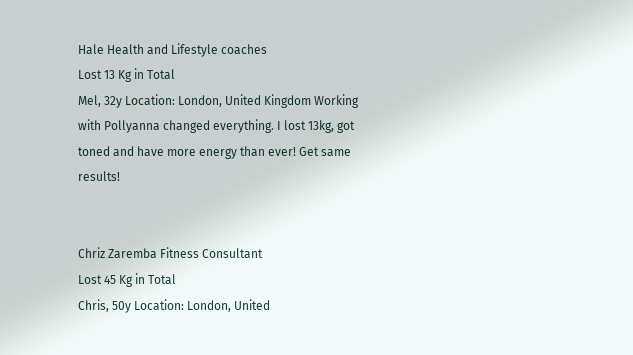Hale Health and Lifestyle coaches
Lost 13 Kg in Total
Mel, 32y Location: London, United Kingdom Working with Pollyanna changed everything. I lost 13kg, got toned and have more energy than ever! Get same results!


Chriz Zaremba Fitness Consultant
Lost 45 Kg in Total
Chris, 50y Location: London, United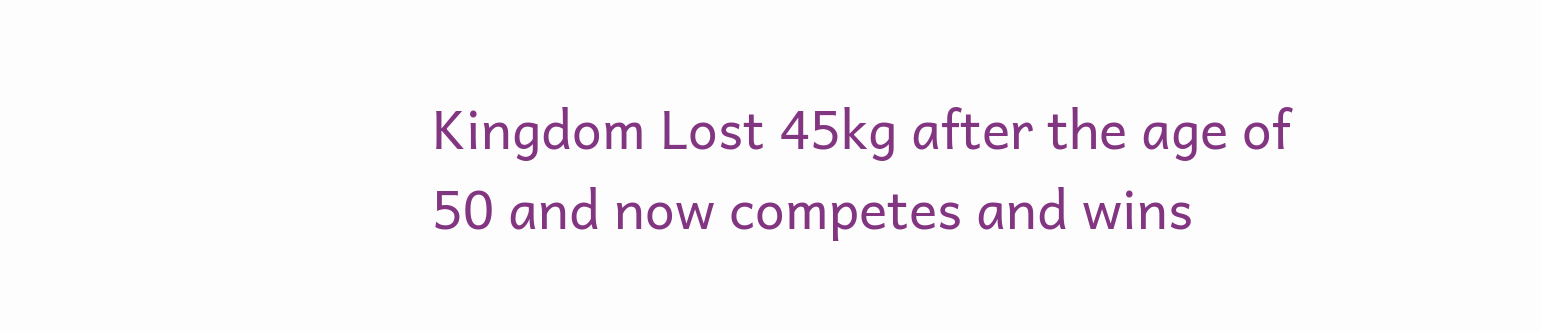Kingdom Lost 45kg after the age of 50 and now competes and wins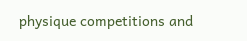physique competitions and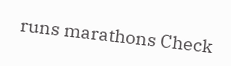runs marathons Check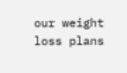our weight loss plans